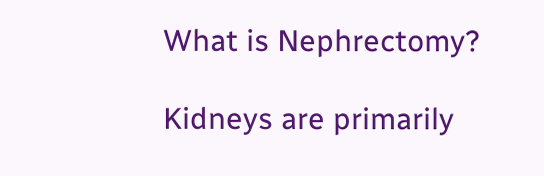What is Nephrectomy?

Kidneys are primarily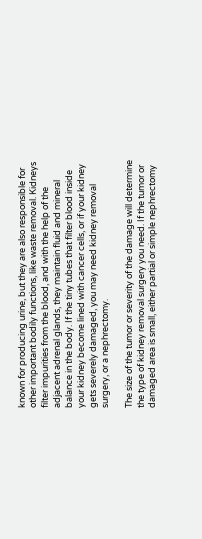known for producing urine, but they are also responsible for other important bodily functions, like waste removal. Kidneys filter impurities from the blood, and with the help of the adjacent adrenal glands, they maintain fluid and mineral balance in the body. If the tiny tubes that filter blood inside your kidney become lined with cancer cells, or if your kidney gets severely damaged, you may need kidney removal surgery, or a nephrectomy.

The size of the tumor or severity of the damage will determine the type of kidney removal surgery you need. If the tumor or damaged area is small, either partial or simple nephrectomy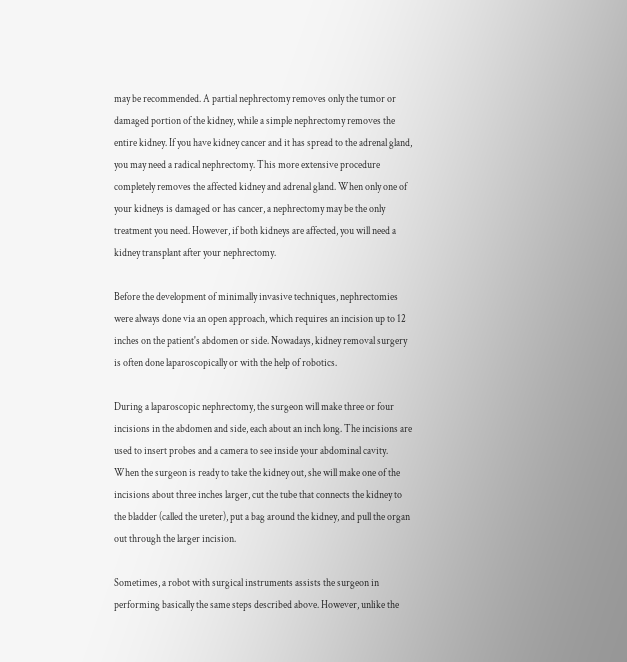may be recommended. A partial nephrectomy removes only the tumor or damaged portion of the kidney, while a simple nephrectomy removes the entire kidney. If you have kidney cancer and it has spread to the adrenal gland, you may need a radical nephrectomy. This more extensive procedure completely removes the affected kidney and adrenal gland. When only one of your kidneys is damaged or has cancer, a nephrectomy may be the only treatment you need. However, if both kidneys are affected, you will need a kidney transplant after your nephrectomy.

Before the development of minimally invasive techniques, nephrectomies were always done via an open approach, which requires an incision up to 12 inches on the patient's abdomen or side. Nowadays, kidney removal surgery is often done laparoscopically or with the help of robotics.

During a laparoscopic nephrectomy, the surgeon will make three or four incisions in the abdomen and side, each about an inch long. The incisions are used to insert probes and a camera to see inside your abdominal cavity. When the surgeon is ready to take the kidney out, she will make one of the incisions about three inches larger, cut the tube that connects the kidney to the bladder (called the ureter), put a bag around the kidney, and pull the organ out through the larger incision.

Sometimes, a robot with surgical instruments assists the surgeon in performing basically the same steps described above. However, unlike the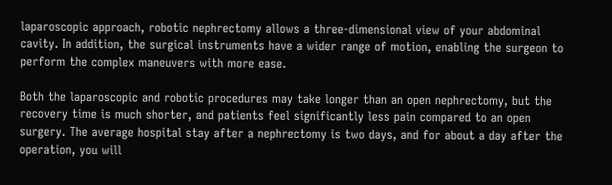laparoscopic approach, robotic nephrectomy allows a three-dimensional view of your abdominal cavity. In addition, the surgical instruments have a wider range of motion, enabling the surgeon to perform the complex maneuvers with more ease.

Both the laparoscopic and robotic procedures may take longer than an open nephrectomy, but the recovery time is much shorter, and patients feel significantly less pain compared to an open surgery. The average hospital stay after a nephrectomy is two days, and for about a day after the operation, you will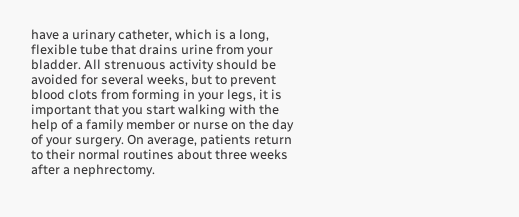have a urinary catheter, which is a long, flexible tube that drains urine from your bladder. All strenuous activity should be avoided for several weeks, but to prevent blood clots from forming in your legs, it is important that you start walking with the help of a family member or nurse on the day of your surgery. On average, patients return to their normal routines about three weeks after a nephrectomy.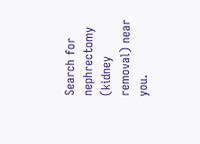Search for nephrectomy (kidney removal) near you.